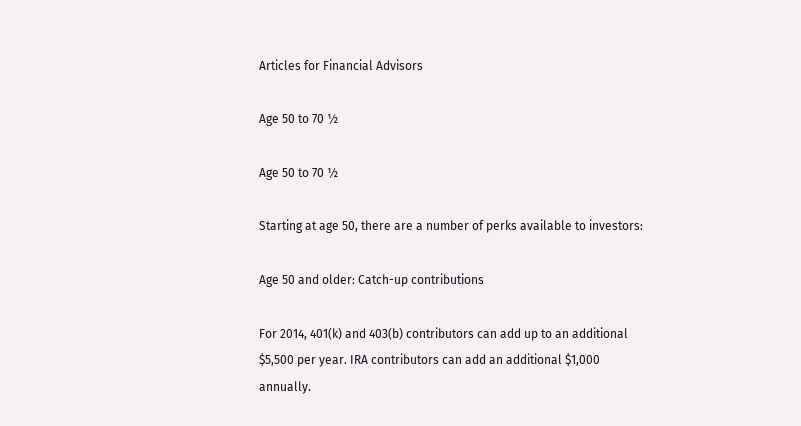Articles for Financial Advisors

Age 50 to 70 ½

Age 50 to 70 ½

Starting at age 50, there are a number of perks available to investors:

Age 50 and older: Catch-up contributions

For 2014, 401(k) and 403(b) contributors can add up to an additional $5,500 per year. IRA contributors can add an additional $1,000 annually.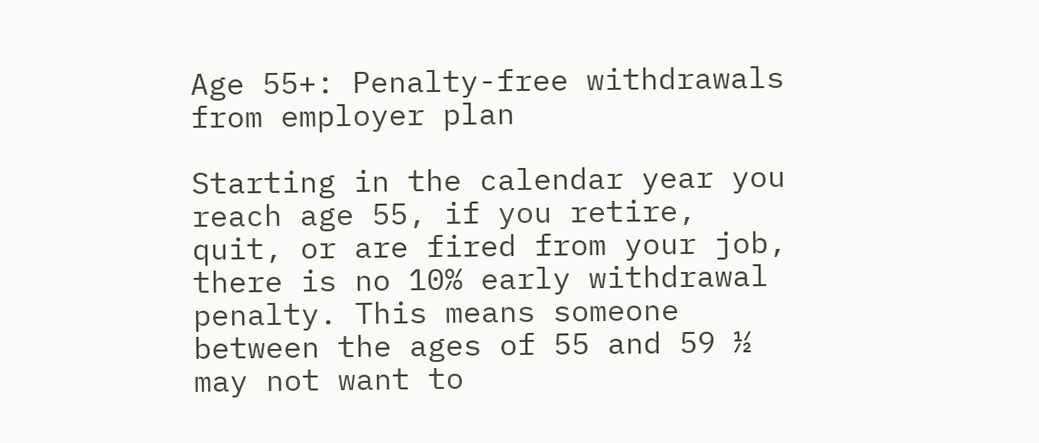Age 55+: Penalty-free withdrawals from employer plan

Starting in the calendar year you reach age 55, if you retire, quit, or are fired from your job, there is no 10% early withdrawal penalty. This means someone between the ages of 55 and 59 ½ may not want to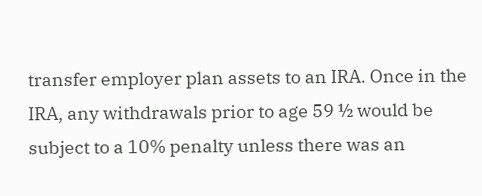transfer employer plan assets to an IRA. Once in the IRA, any withdrawals prior to age 59 ½ would be subject to a 10% penalty unless there was an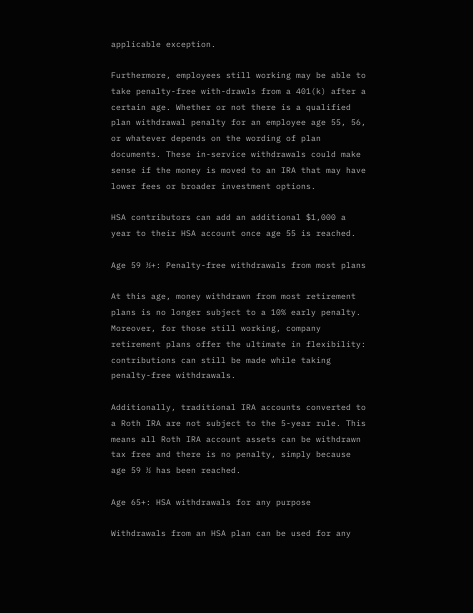applicable exception.

Furthermore, employees still working may be able to take penalty-free with-drawls from a 401(k) after a certain age. Whether or not there is a qualified plan withdrawal penalty for an employee age 55, 56, or whatever depends on the wording of plan documents. These in-service withdrawals could make sense if the money is moved to an IRA that may have lower fees or broader investment options.

HSA contributors can add an additional $1,000 a year to their HSA account once age 55 is reached.

Age 59 ½+: Penalty-free withdrawals from most plans

At this age, money withdrawn from most retirement plans is no longer subject to a 10% early penalty. Moreover, for those still working, company retirement plans offer the ultimate in flexibility: contributions can still be made while taking penalty-free withdrawals.

Additionally, traditional IRA accounts converted to a Roth IRA are not subject to the 5-year rule. This means all Roth IRA account assets can be withdrawn tax free and there is no penalty, simply because age 59 ½ has been reached.

Age 65+: HSA withdrawals for any purpose

Withdrawals from an HSA plan can be used for any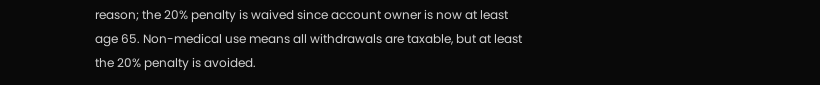reason; the 20% penalty is waived since account owner is now at least age 65. Non-medical use means all withdrawals are taxable, but at least the 20% penalty is avoided.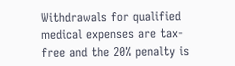Withdrawals for qualified medical expenses are tax-free and the 20% penalty is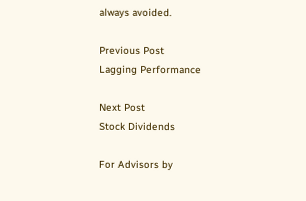always avoided.

Previous Post
Lagging Performance

Next Post
Stock Dividends

For Advisors by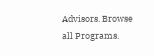Advisors. Browse all Programs.